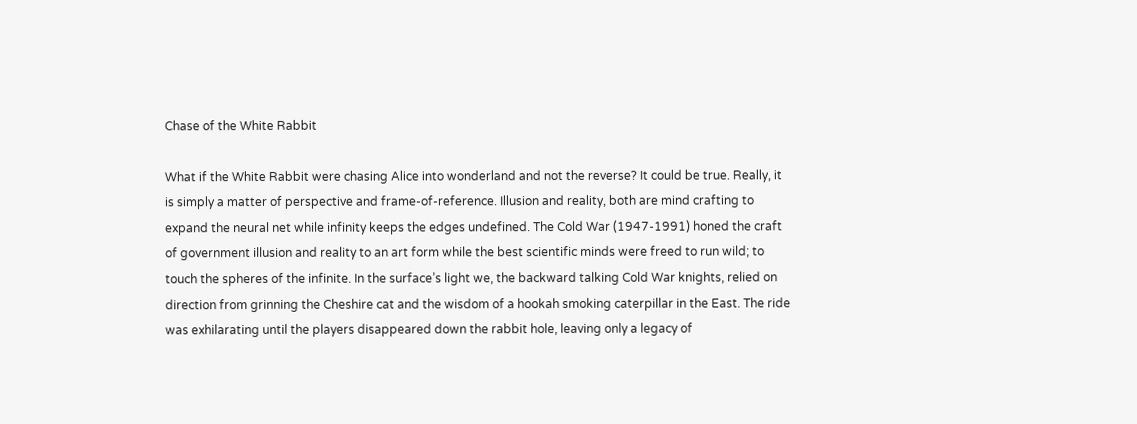Chase of the White Rabbit

What if the White Rabbit were chasing Alice into wonderland and not the reverse? It could be true. Really, it is simply a matter of perspective and frame-of-reference. Illusion and reality, both are mind crafting to expand the neural net while infinity keeps the edges undefined. The Cold War (1947-1991) honed the craft of government illusion and reality to an art form while the best scientific minds were freed to run wild; to touch the spheres of the infinite. In the surface’s light we, the backward talking Cold War knights, relied on direction from grinning the Cheshire cat and the wisdom of a hookah smoking caterpillar in the East. The ride was exhilarating until the players disappeared down the rabbit hole, leaving only a legacy of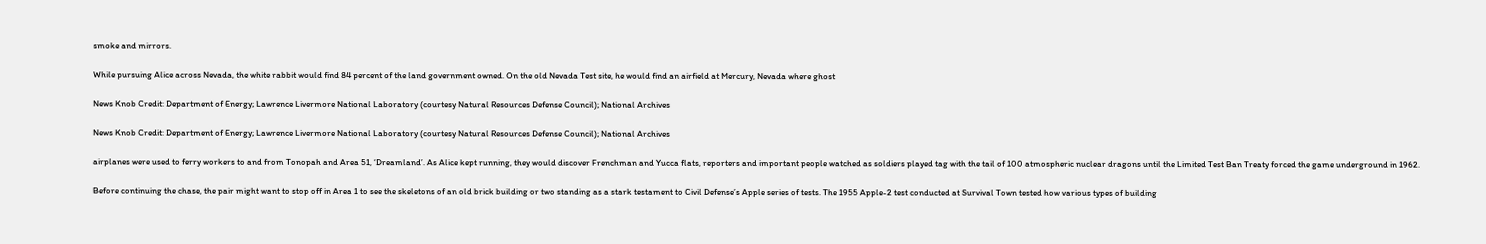smoke and mirrors.

While pursuing Alice across Nevada, the white rabbit would find 84 percent of the land government owned. On the old Nevada Test site, he would find an airfield at Mercury, Nevada where ghost

News Knob Credit: Department of Energy; Lawrence Livermore National Laboratory (courtesy Natural Resources Defense Council); National Archives

News Knob Credit: Department of Energy; Lawrence Livermore National Laboratory (courtesy Natural Resources Defense Council); National Archives

airplanes were used to ferry workers to and from Tonopah and Area 51, ‘Dreamland’. As Alice kept running, they would discover Frenchman and Yucca flats, reporters and important people watched as soldiers played tag with the tail of 100 atmospheric nuclear dragons until the Limited Test Ban Treaty forced the game underground in 1962.

Before continuing the chase, the pair might want to stop off in Area 1 to see the skeletons of an old brick building or two standing as a stark testament to Civil Defense’s Apple series of tests. The 1955 Apple-2 test conducted at Survival Town tested how various types of building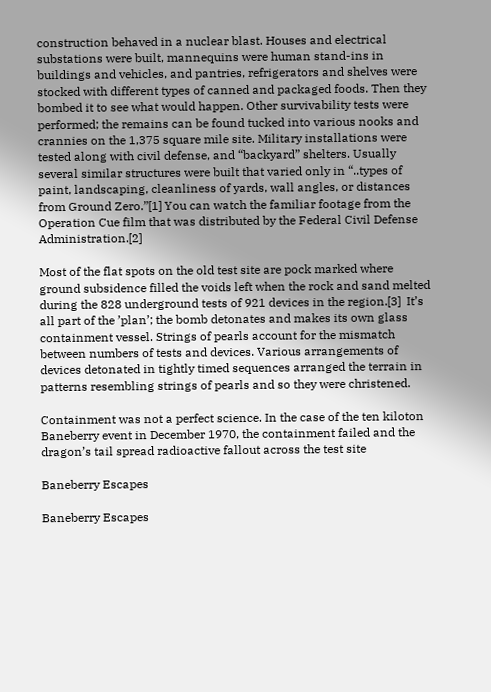construction behaved in a nuclear blast. Houses and electrical substations were built, mannequins were human stand-ins in buildings and vehicles, and pantries, refrigerators and shelves were stocked with different types of canned and packaged foods. Then they bombed it to see what would happen. Other survivability tests were performed; the remains can be found tucked into various nooks and crannies on the 1,375 square mile site. Military installations were tested along with civil defense, and “backyard” shelters. Usually several similar structures were built that varied only in “..types of paint, landscaping, cleanliness of yards, wall angles, or distances from Ground Zero.”[1] You can watch the familiar footage from the Operation Cue film that was distributed by the Federal Civil Defense Administration.[2]

Most of the flat spots on the old test site are pock marked where ground subsidence filled the voids left when the rock and sand melted during the 828 underground tests of 921 devices in the region.[3]  It’s all part of the ’plan’; the bomb detonates and makes its own glass containment vessel. Strings of pearls account for the mismatch between numbers of tests and devices. Various arrangements of devices detonated in tightly timed sequences arranged the terrain in patterns resembling strings of pearls and so they were christened.

Containment was not a perfect science. In the case of the ten kiloton Baneberry event in December 1970, the containment failed and the dragon’s tail spread radioactive fallout across the test site

Baneberry Escapes

Baneberry Escapes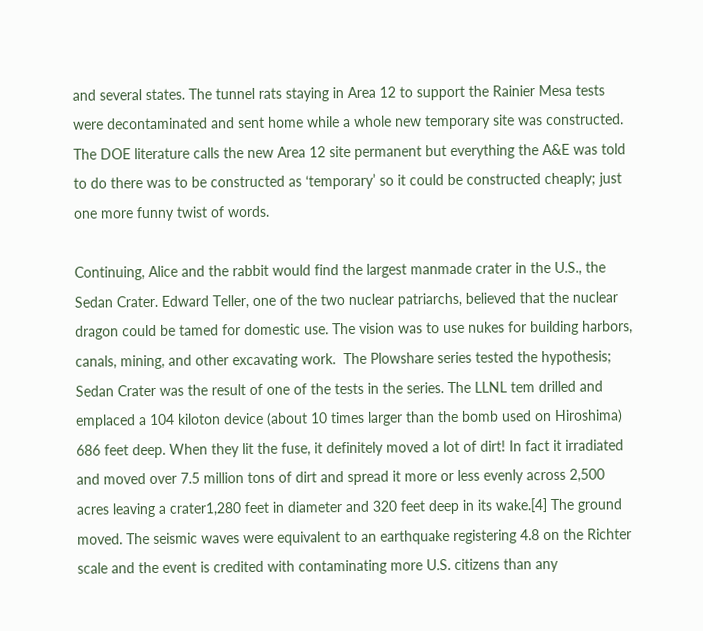and several states. The tunnel rats staying in Area 12 to support the Rainier Mesa tests were decontaminated and sent home while a whole new temporary site was constructed. The DOE literature calls the new Area 12 site permanent but everything the A&E was told to do there was to be constructed as ‘temporary’ so it could be constructed cheaply; just one more funny twist of words.

Continuing, Alice and the rabbit would find the largest manmade crater in the U.S., the Sedan Crater. Edward Teller, one of the two nuclear patriarchs, believed that the nuclear dragon could be tamed for domestic use. The vision was to use nukes for building harbors, canals, mining, and other excavating work.  The Plowshare series tested the hypothesis; Sedan Crater was the result of one of the tests in the series. The LLNL tem drilled and emplaced a 104 kiloton device (about 10 times larger than the bomb used on Hiroshima) 686 feet deep. When they lit the fuse, it definitely moved a lot of dirt! In fact it irradiated and moved over 7.5 million tons of dirt and spread it more or less evenly across 2,500 acres leaving a crater1,280 feet in diameter and 320 feet deep in its wake.[4] The ground moved. The seismic waves were equivalent to an earthquake registering 4.8 on the Richter scale and the event is credited with contaminating more U.S. citizens than any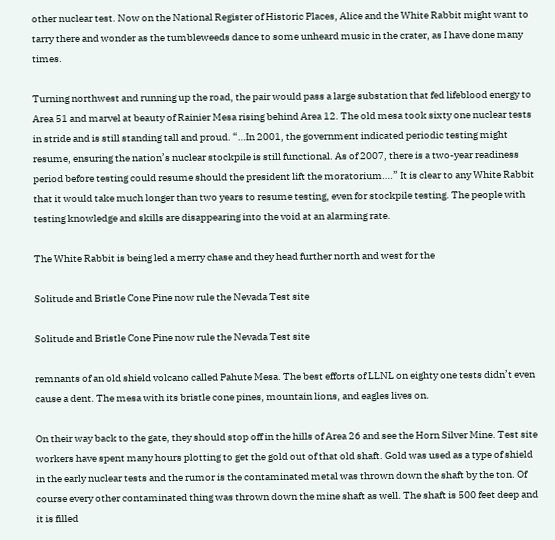other nuclear test. Now on the National Register of Historic Places, Alice and the White Rabbit might want to tarry there and wonder as the tumbleweeds dance to some unheard music in the crater, as I have done many times.

Turning northwest and running up the road, the pair would pass a large substation that fed lifeblood energy to Area 51 and marvel at beauty of Rainier Mesa rising behind Area 12. The old mesa took sixty one nuclear tests in stride and is still standing tall and proud. “…In 2001, the government indicated periodic testing might resume, ensuring the nation’s nuclear stockpile is still functional. As of 2007, there is a two-year readiness period before testing could resume should the president lift the moratorium….” It is clear to any White Rabbit that it would take much longer than two years to resume testing, even for stockpile testing. The people with testing knowledge and skills are disappearing into the void at an alarming rate.

The White Rabbit is being led a merry chase and they head further north and west for the

Solitude and Bristle Cone Pine now rule the Nevada Test site

Solitude and Bristle Cone Pine now rule the Nevada Test site

remnants of an old shield volcano called Pahute Mesa. The best efforts of LLNL on eighty one tests didn’t even cause a dent. The mesa with its bristle cone pines, mountain lions, and eagles lives on.

On their way back to the gate, they should stop off in the hills of Area 26 and see the Horn Silver Mine. Test site workers have spent many hours plotting to get the gold out of that old shaft. Gold was used as a type of shield in the early nuclear tests and the rumor is the contaminated metal was thrown down the shaft by the ton. Of course every other contaminated thing was thrown down the mine shaft as well. The shaft is 500 feet deep and it is filled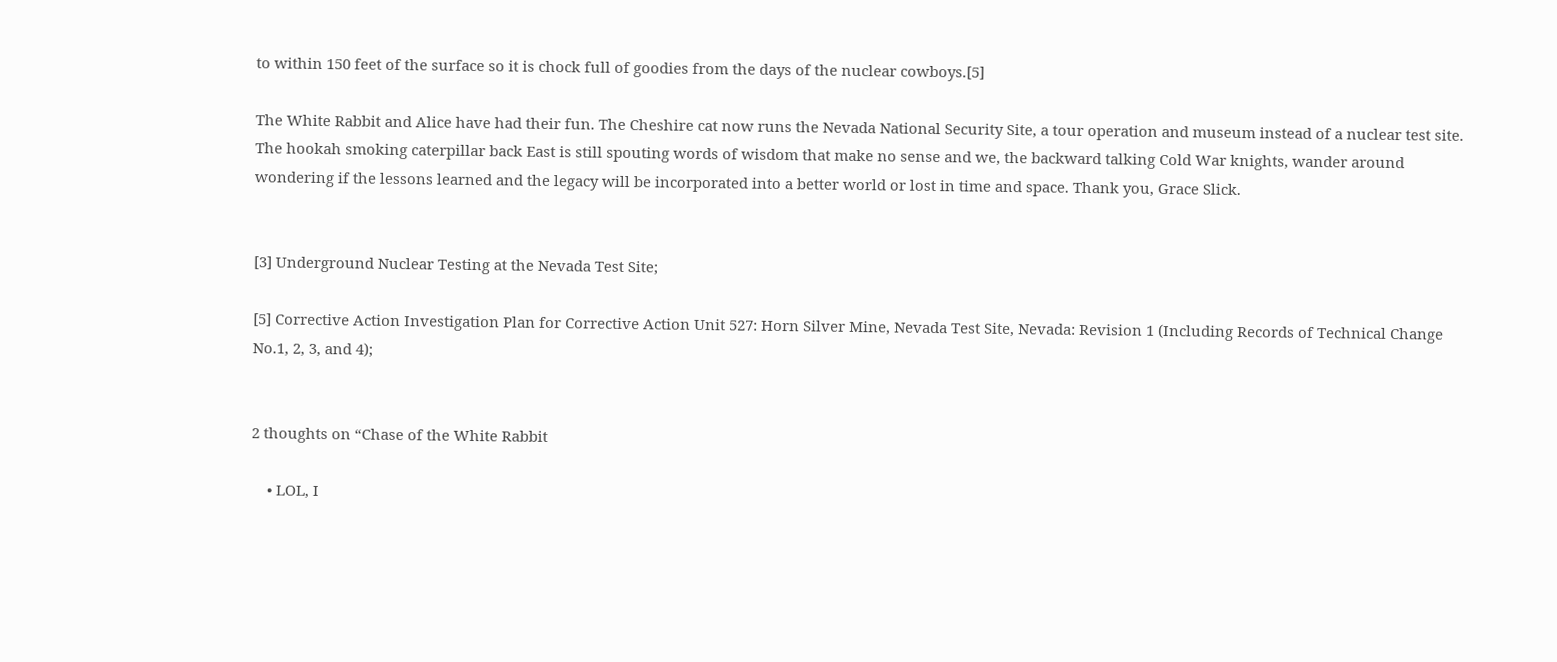to within 150 feet of the surface so it is chock full of goodies from the days of the nuclear cowboys.[5]

The White Rabbit and Alice have had their fun. The Cheshire cat now runs the Nevada National Security Site, a tour operation and museum instead of a nuclear test site. The hookah smoking caterpillar back East is still spouting words of wisdom that make no sense and we, the backward talking Cold War knights, wander around wondering if the lessons learned and the legacy will be incorporated into a better world or lost in time and space. Thank you, Grace Slick.


[3] Underground Nuclear Testing at the Nevada Test Site;

[5] Corrective Action Investigation Plan for Corrective Action Unit 527: Horn Silver Mine, Nevada Test Site, Nevada: Revision 1 (Including Records of Technical Change No.1, 2, 3, and 4);


2 thoughts on “Chase of the White Rabbit

    • LOL, I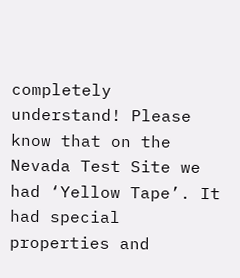completely understand! Please know that on the Nevada Test Site we had ‘Yellow Tape’. It had special properties and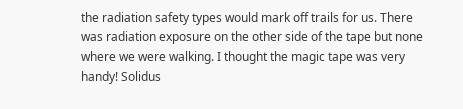the radiation safety types would mark off trails for us. There was radiation exposure on the other side of the tape but none where we were walking. I thought the magic tape was very handy! Solidus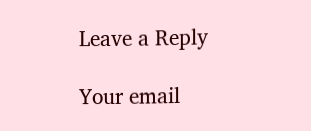Leave a Reply

Your email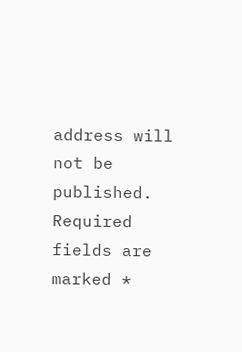address will not be published. Required fields are marked *